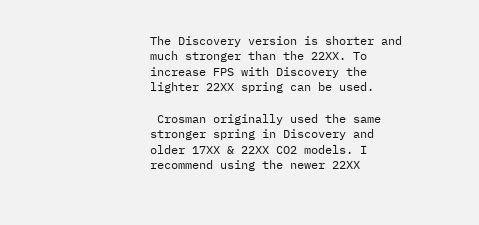The Discovery version is shorter and much stronger than the 22XX. To increase FPS with Discovery the lighter 22XX spring can be used.

 Crosman originally used the same stronger spring in Discovery and older 17XX & 22XX CO2 models. I recommend using the newer 22XX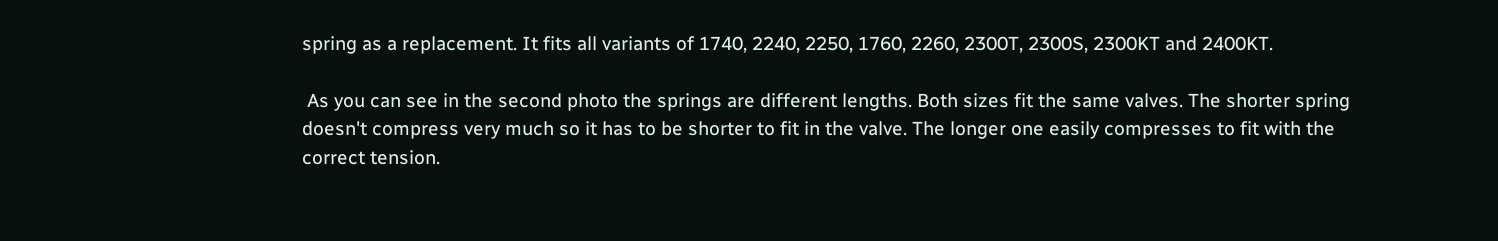spring as a replacement. It fits all variants of 1740, 2240, 2250, 1760, 2260, 2300T, 2300S, 2300KT and 2400KT.

 As you can see in the second photo the springs are different lengths. Both sizes fit the same valves. The shorter spring doesn't compress very much so it has to be shorter to fit in the valve. The longer one easily compresses to fit with the correct tension.